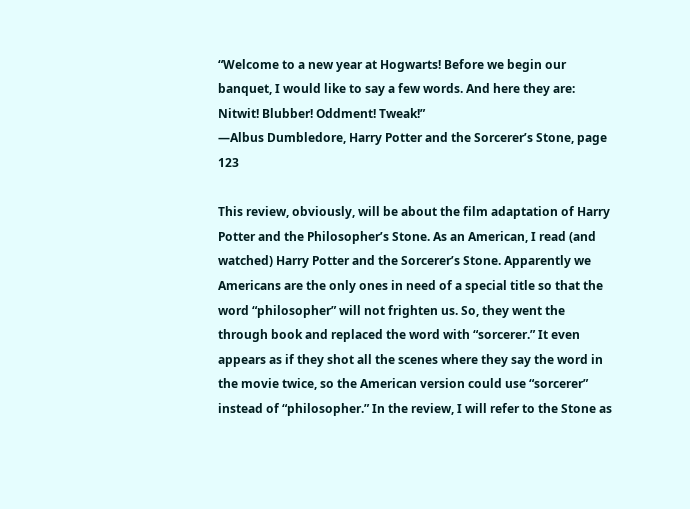“Welcome to a new year at Hogwarts! Before we begin our banquet, I would like to say a few words. And here they are: Nitwit! Blubber! Oddment! Tweak!”
—Albus Dumbledore, Harry Potter and the Sorcerer’s Stone, page 123

This review, obviously, will be about the film adaptation of Harry Potter and the Philosopher’s Stone. As an American, I read (and watched) Harry Potter and the Sorcerer’s Stone. Apparently we Americans are the only ones in need of a special title so that the word “philosopher” will not frighten us. So, they went the through book and replaced the word with “sorcerer.” It even appears as if they shot all the scenes where they say the word in the movie twice, so the American version could use “sorcerer” instead of “philosopher.” In the review, I will refer to the Stone as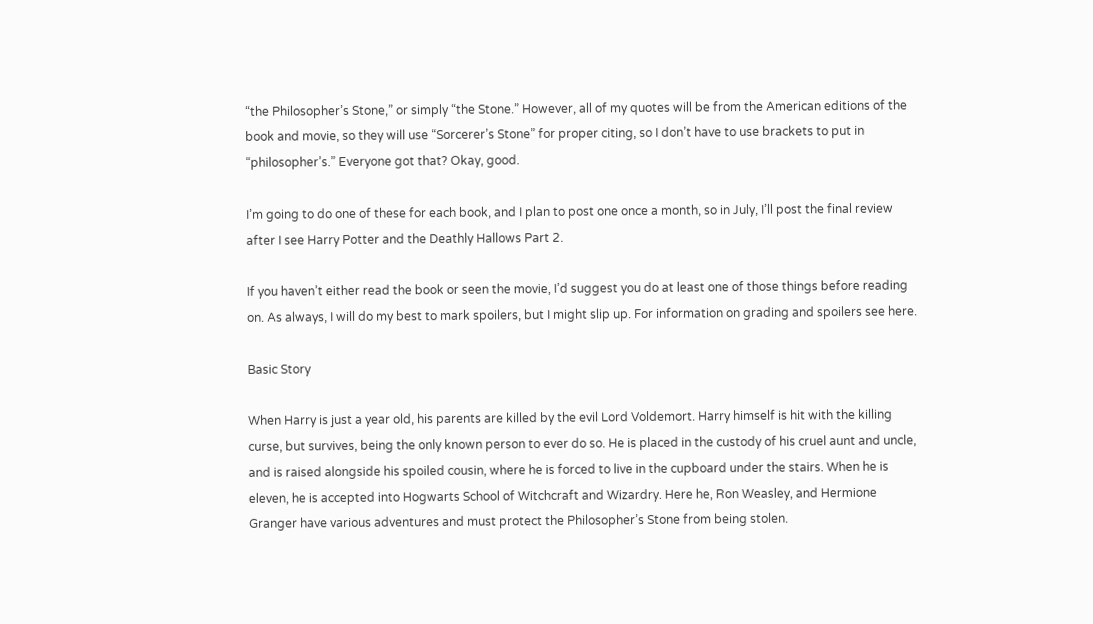“the Philosopher’s Stone,” or simply “the Stone.” However, all of my quotes will be from the American editions of the book and movie, so they will use “Sorcerer’s Stone” for proper citing, so I don’t have to use brackets to put in “philosopher’s.” Everyone got that? Okay, good.

I’m going to do one of these for each book, and I plan to post one once a month, so in July, I’ll post the final review after I see Harry Potter and the Deathly Hallows Part 2.

If you haven’t either read the book or seen the movie, I’d suggest you do at least one of those things before reading on. As always, I will do my best to mark spoilers, but I might slip up. For information on grading and spoilers see here.

Basic Story

When Harry is just a year old, his parents are killed by the evil Lord Voldemort. Harry himself is hit with the killing curse, but survives, being the only known person to ever do so. He is placed in the custody of his cruel aunt and uncle, and is raised alongside his spoiled cousin, where he is forced to live in the cupboard under the stairs. When he is eleven, he is accepted into Hogwarts School of Witchcraft and Wizardry. Here he, Ron Weasley, and Hermione Granger have various adventures and must protect the Philosopher’s Stone from being stolen.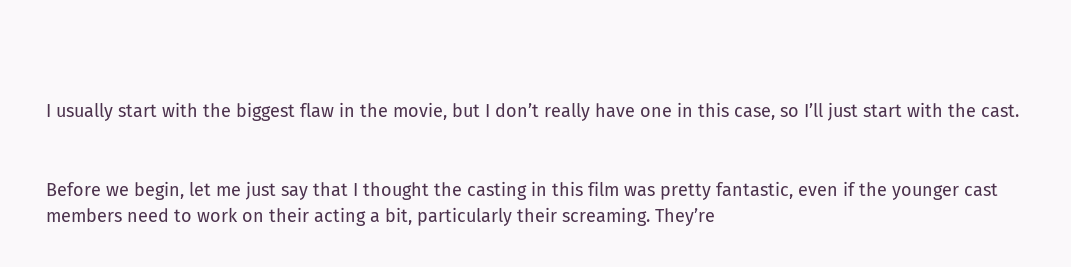I usually start with the biggest flaw in the movie, but I don’t really have one in this case, so I’ll just start with the cast.


Before we begin, let me just say that I thought the casting in this film was pretty fantastic, even if the younger cast members need to work on their acting a bit, particularly their screaming. They’re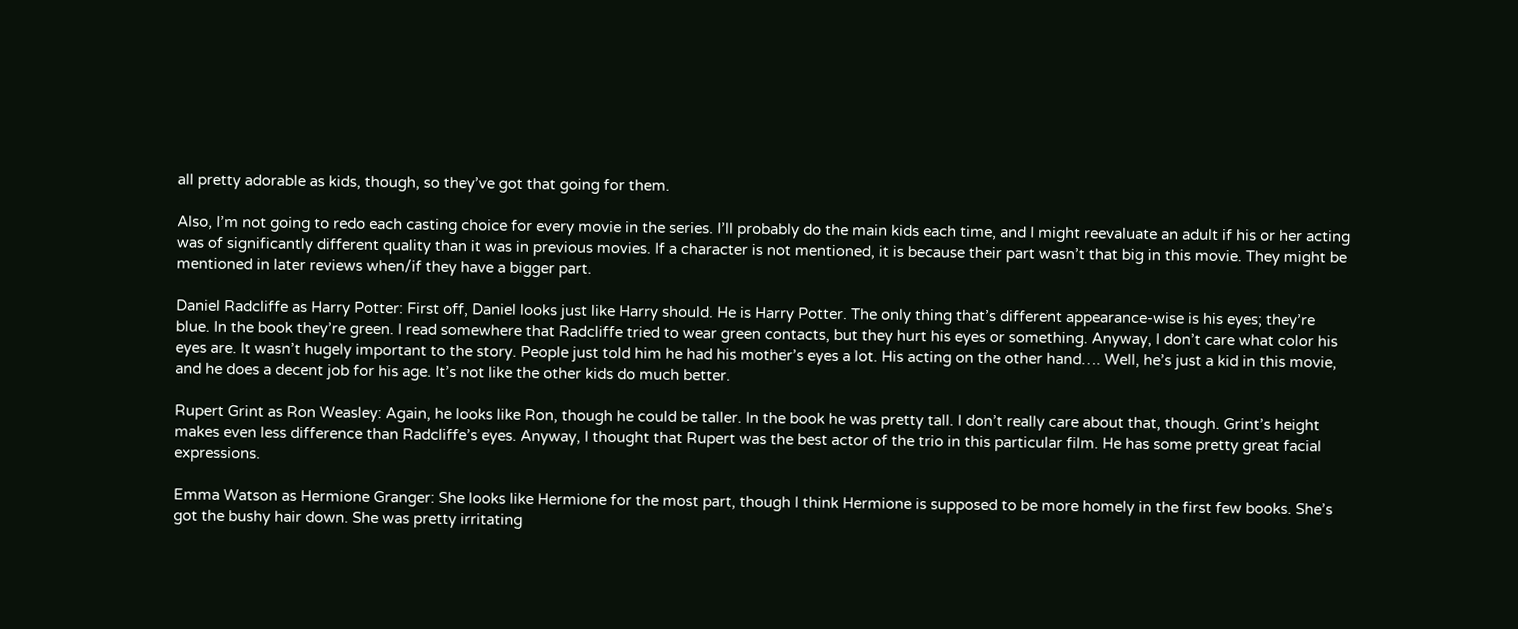all pretty adorable as kids, though, so they’ve got that going for them.

Also, I’m not going to redo each casting choice for every movie in the series. I’ll probably do the main kids each time, and I might reevaluate an adult if his or her acting was of significantly different quality than it was in previous movies. If a character is not mentioned, it is because their part wasn’t that big in this movie. They might be mentioned in later reviews when/if they have a bigger part.

Daniel Radcliffe as Harry Potter: First off, Daniel looks just like Harry should. He is Harry Potter. The only thing that’s different appearance-wise is his eyes; they’re blue. In the book they’re green. I read somewhere that Radcliffe tried to wear green contacts, but they hurt his eyes or something. Anyway, I don’t care what color his eyes are. It wasn’t hugely important to the story. People just told him he had his mother’s eyes a lot. His acting on the other hand…. Well, he’s just a kid in this movie, and he does a decent job for his age. It’s not like the other kids do much better.

Rupert Grint as Ron Weasley: Again, he looks like Ron, though he could be taller. In the book he was pretty tall. I don’t really care about that, though. Grint’s height makes even less difference than Radcliffe’s eyes. Anyway, I thought that Rupert was the best actor of the trio in this particular film. He has some pretty great facial expressions.

Emma Watson as Hermione Granger: She looks like Hermione for the most part, though I think Hermione is supposed to be more homely in the first few books. She’s got the bushy hair down. She was pretty irritating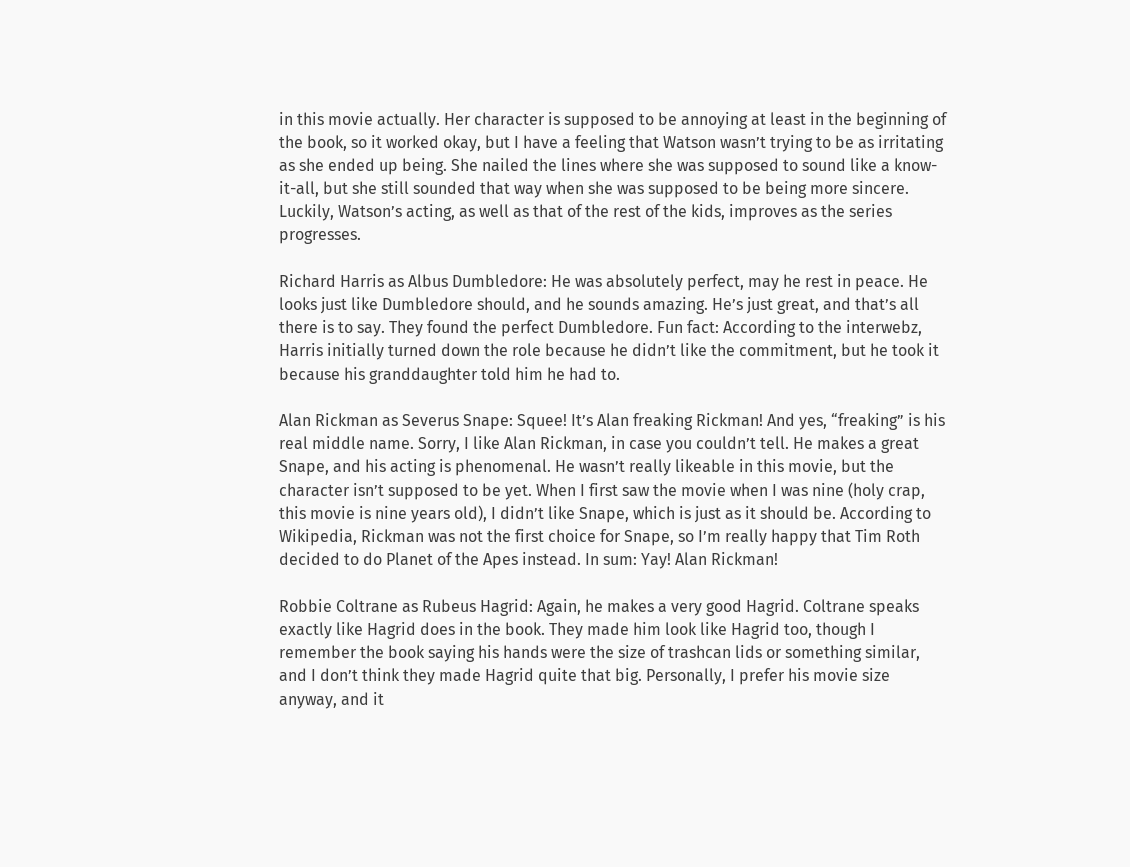in this movie actually. Her character is supposed to be annoying at least in the beginning of the book, so it worked okay, but I have a feeling that Watson wasn’t trying to be as irritating as she ended up being. She nailed the lines where she was supposed to sound like a know-it-all, but she still sounded that way when she was supposed to be being more sincere. Luckily, Watson’s acting, as well as that of the rest of the kids, improves as the series progresses.

Richard Harris as Albus Dumbledore: He was absolutely perfect, may he rest in peace. He looks just like Dumbledore should, and he sounds amazing. He’s just great, and that’s all there is to say. They found the perfect Dumbledore. Fun fact: According to the interwebz, Harris initially turned down the role because he didn’t like the commitment, but he took it because his granddaughter told him he had to.

Alan Rickman as Severus Snape: Squee! It’s Alan freaking Rickman! And yes, “freaking” is his real middle name. Sorry, I like Alan Rickman, in case you couldn’t tell. He makes a great Snape, and his acting is phenomenal. He wasn’t really likeable in this movie, but the character isn’t supposed to be yet. When I first saw the movie when I was nine (holy crap, this movie is nine years old), I didn’t like Snape, which is just as it should be. According to Wikipedia, Rickman was not the first choice for Snape, so I’m really happy that Tim Roth decided to do Planet of the Apes instead. In sum: Yay! Alan Rickman!

Robbie Coltrane as Rubeus Hagrid: Again, he makes a very good Hagrid. Coltrane speaks exactly like Hagrid does in the book. They made him look like Hagrid too, though I remember the book saying his hands were the size of trashcan lids or something similar, and I don’t think they made Hagrid quite that big. Personally, I prefer his movie size anyway, and it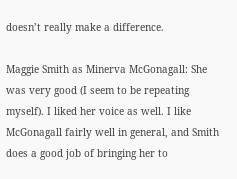doesn’t really make a difference.

Maggie Smith as Minerva McGonagall: She was very good (I seem to be repeating myself). I liked her voice as well. I like McGonagall fairly well in general, and Smith does a good job of bringing her to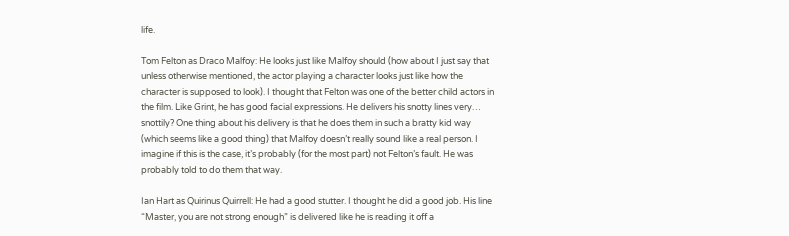life.

Tom Felton as Draco Malfoy: He looks just like Malfoy should (how about I just say that unless otherwise mentioned, the actor playing a character looks just like how the character is supposed to look). I thought that Felton was one of the better child actors in the film. Like Grint, he has good facial expressions. He delivers his snotty lines very… snottily? One thing about his delivery is that he does them in such a bratty kid way (which seems like a good thing) that Malfoy doesn’t really sound like a real person. I imagine if this is the case, it’s probably (for the most part) not Felton’s fault. He was probably told to do them that way.

Ian Hart as Quirinus Quirrell: He had a good stutter. I thought he did a good job. His line “Master, you are not strong enough” is delivered like he is reading it off a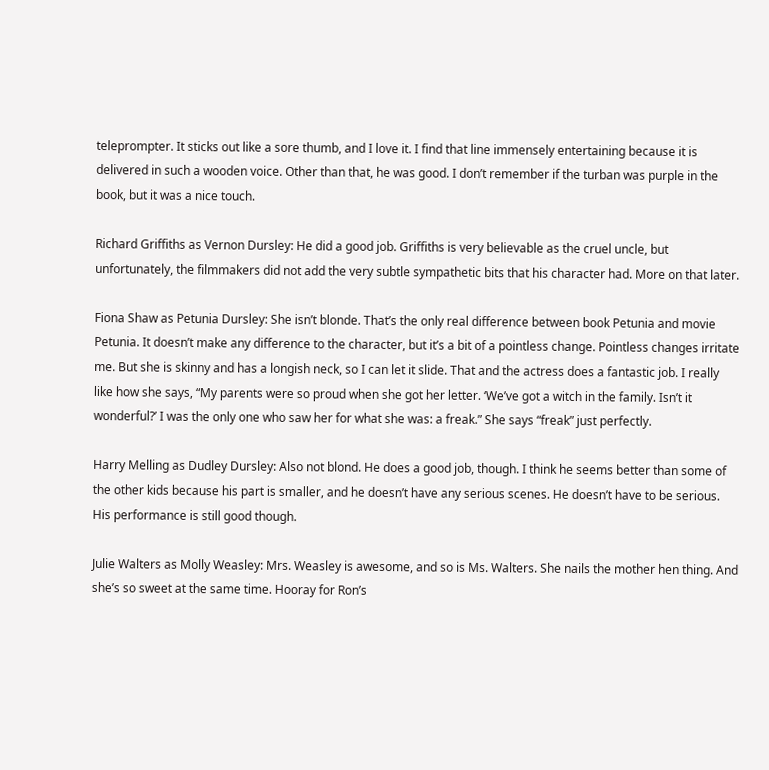teleprompter. It sticks out like a sore thumb, and I love it. I find that line immensely entertaining because it is delivered in such a wooden voice. Other than that, he was good. I don’t remember if the turban was purple in the book, but it was a nice touch.

Richard Griffiths as Vernon Dursley: He did a good job. Griffiths is very believable as the cruel uncle, but unfortunately, the filmmakers did not add the very subtle sympathetic bits that his character had. More on that later.

Fiona Shaw as Petunia Dursley: She isn’t blonde. That’s the only real difference between book Petunia and movie Petunia. It doesn’t make any difference to the character, but it’s a bit of a pointless change. Pointless changes irritate me. But she is skinny and has a longish neck, so I can let it slide. That and the actress does a fantastic job. I really like how she says, “My parents were so proud when she got her letter. ‘We’ve got a witch in the family. Isn’t it wonderful?’ I was the only one who saw her for what she was: a freak.” She says “freak” just perfectly.

Harry Melling as Dudley Dursley: Also not blond. He does a good job, though. I think he seems better than some of the other kids because his part is smaller, and he doesn’t have any serious scenes. He doesn’t have to be serious. His performance is still good though.

Julie Walters as Molly Weasley: Mrs. Weasley is awesome, and so is Ms. Walters. She nails the mother hen thing. And she’s so sweet at the same time. Hooray for Ron’s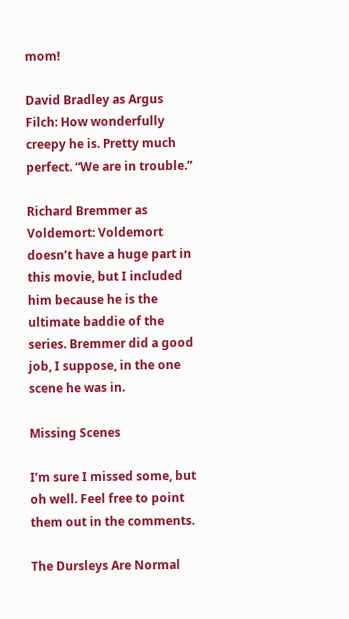mom!

David Bradley as Argus Filch: How wonderfully creepy he is. Pretty much perfect. “We are in trouble.”

Richard Bremmer as Voldemort: Voldemort doesn’t have a huge part in this movie, but I included him because he is the ultimate baddie of the series. Bremmer did a good job, I suppose, in the one scene he was in.

Missing Scenes

I’m sure I missed some, but oh well. Feel free to point them out in the comments.

The Dursleys Are Normal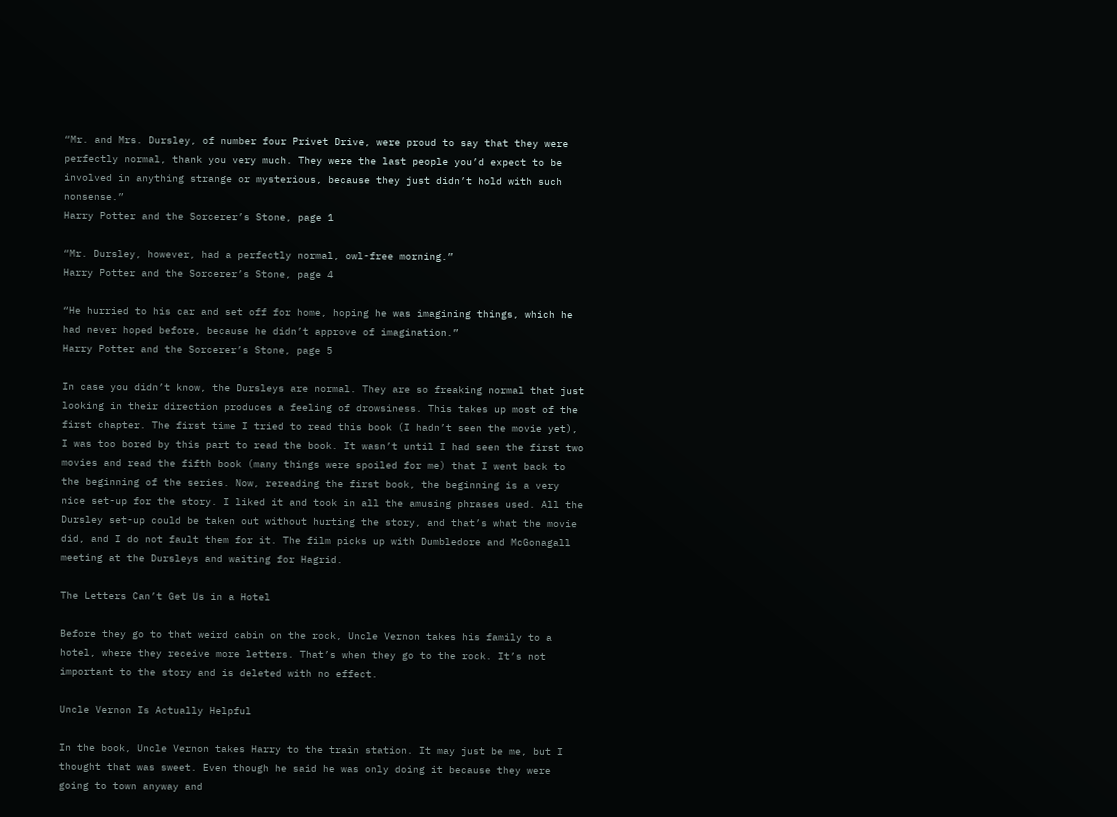“Mr. and Mrs. Dursley, of number four Privet Drive, were proud to say that they were perfectly normal, thank you very much. They were the last people you’d expect to be involved in anything strange or mysterious, because they just didn’t hold with such nonsense.”
Harry Potter and the Sorcerer’s Stone, page 1

“Mr. Dursley, however, had a perfectly normal, owl-free morning.”
Harry Potter and the Sorcerer’s Stone, page 4

“He hurried to his car and set off for home, hoping he was imagining things, which he had never hoped before, because he didn’t approve of imagination.”
Harry Potter and the Sorcerer’s Stone, page 5

In case you didn’t know, the Dursleys are normal. They are so freaking normal that just looking in their direction produces a feeling of drowsiness. This takes up most of the first chapter. The first time I tried to read this book (I hadn’t seen the movie yet), I was too bored by this part to read the book. It wasn’t until I had seen the first two movies and read the fifth book (many things were spoiled for me) that I went back to the beginning of the series. Now, rereading the first book, the beginning is a very nice set-up for the story. I liked it and took in all the amusing phrases used. All the Dursley set-up could be taken out without hurting the story, and that’s what the movie did, and I do not fault them for it. The film picks up with Dumbledore and McGonagall meeting at the Dursleys and waiting for Hagrid.

The Letters Can’t Get Us in a Hotel

Before they go to that weird cabin on the rock, Uncle Vernon takes his family to a hotel, where they receive more letters. That’s when they go to the rock. It’s not important to the story and is deleted with no effect.

Uncle Vernon Is Actually Helpful

In the book, Uncle Vernon takes Harry to the train station. It may just be me, but I thought that was sweet. Even though he said he was only doing it because they were going to town anyway and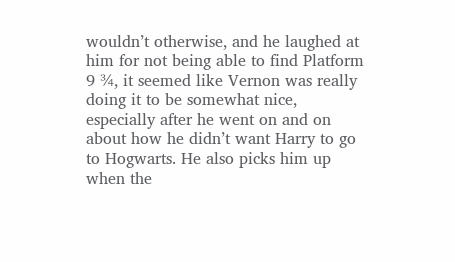wouldn’t otherwise, and he laughed at him for not being able to find Platform 9 ¾, it seemed like Vernon was really doing it to be somewhat nice, especially after he went on and on about how he didn’t want Harry to go to Hogwarts. He also picks him up when the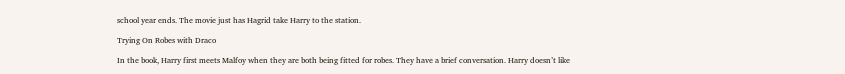school year ends. The movie just has Hagrid take Harry to the station.

Trying On Robes with Draco

In the book, Harry first meets Malfoy when they are both being fitted for robes. They have a brief conversation. Harry doesn’t like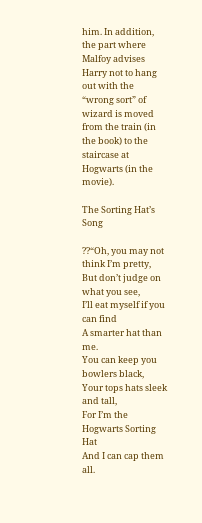him. In addition, the part where Malfoy advises Harry not to hang out with the “wrong sort” of wizard is moved from the train (in the book) to the staircase at Hogwarts (in the movie).

The Sorting Hat’s Song

??“Oh, you may not think I’m pretty,
But don’t judge on what you see,
I’ll eat myself if you can find
A smarter hat than me.
You can keep you bowlers black,
Your tops hats sleek and tall,
For I’m the Hogwarts Sorting Hat
And I can cap them all.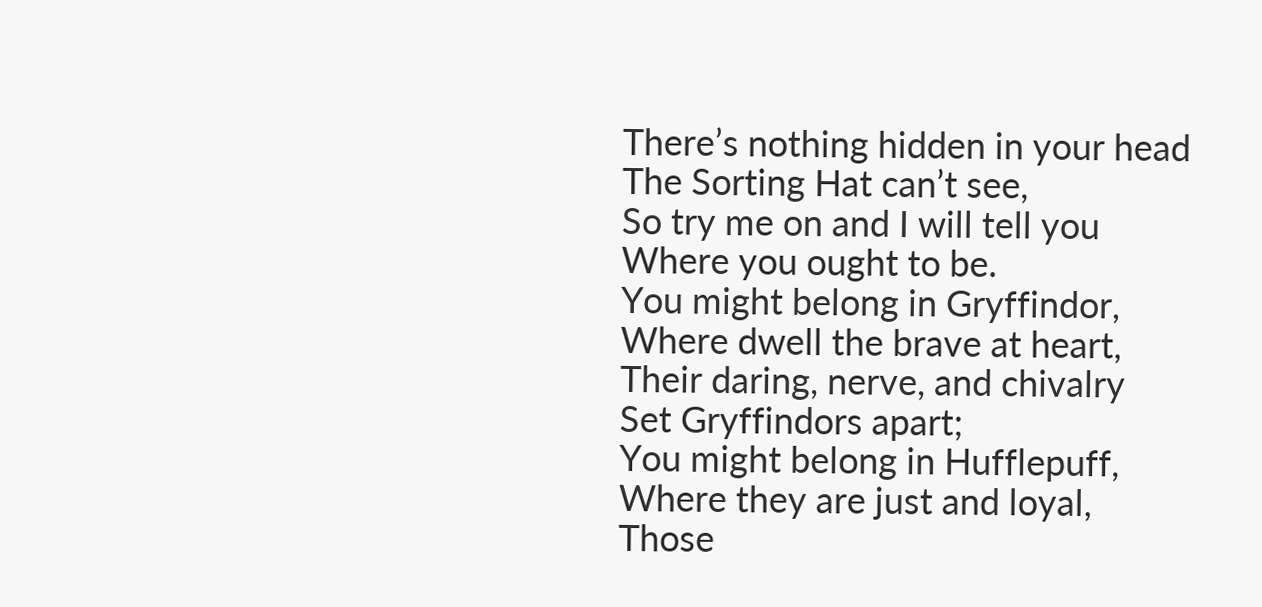There’s nothing hidden in your head
The Sorting Hat can’t see,
So try me on and I will tell you
Where you ought to be.
You might belong in Gryffindor,
Where dwell the brave at heart,
Their daring, nerve, and chivalry
Set Gryffindors apart;
You might belong in Hufflepuff,
Where they are just and loyal,
Those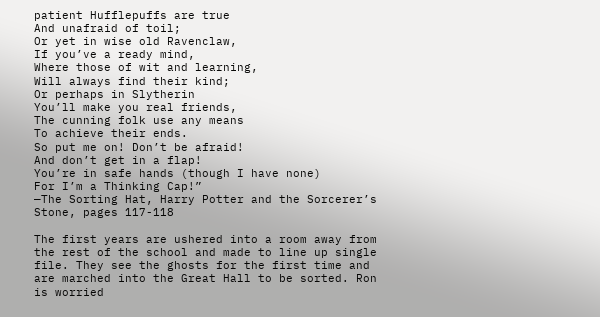patient Hufflepuffs are true
And unafraid of toil;
Or yet in wise old Ravenclaw,
If you’ve a ready mind,
Where those of wit and learning,
Will always find their kind;
Or perhaps in Slytherin
You’ll make you real friends,
The cunning folk use any means
To achieve their ends.
So put me on! Don’t be afraid!
And don’t get in a flap!
You’re in safe hands (though I have none)
For I’m a Thinking Cap!”
—The Sorting Hat, Harry Potter and the Sorcerer’s Stone, pages 117-118

The first years are ushered into a room away from the rest of the school and made to line up single file. They see the ghosts for the first time and are marched into the Great Hall to be sorted. Ron is worried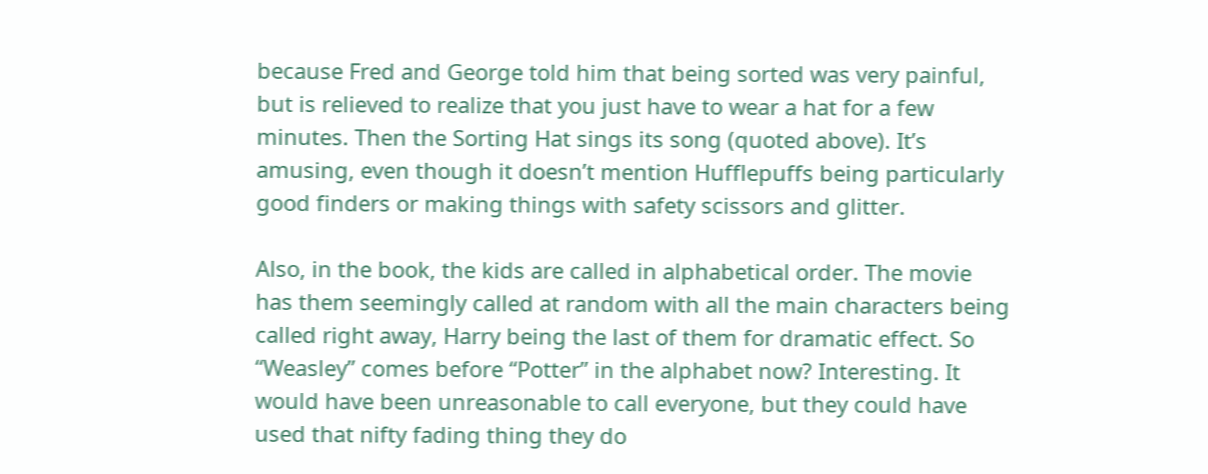because Fred and George told him that being sorted was very painful, but is relieved to realize that you just have to wear a hat for a few minutes. Then the Sorting Hat sings its song (quoted above). It’s amusing, even though it doesn’t mention Hufflepuffs being particularly good finders or making things with safety scissors and glitter.

Also, in the book, the kids are called in alphabetical order. The movie has them seemingly called at random with all the main characters being called right away, Harry being the last of them for dramatic effect. So “Weasley” comes before “Potter” in the alphabet now? Interesting. It would have been unreasonable to call everyone, but they could have used that nifty fading thing they do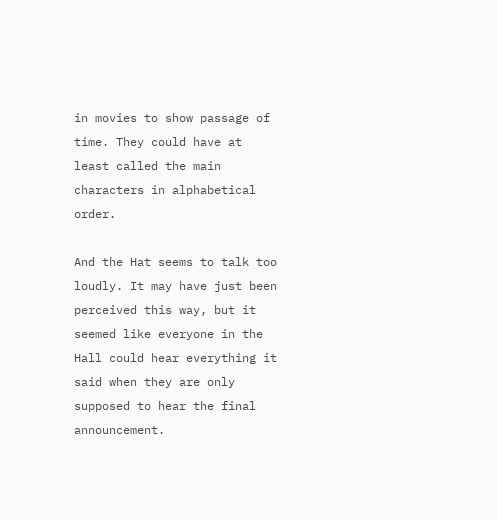in movies to show passage of time. They could have at least called the main characters in alphabetical order.

And the Hat seems to talk too loudly. It may have just been perceived this way, but it seemed like everyone in the Hall could hear everything it said when they are only supposed to hear the final announcement.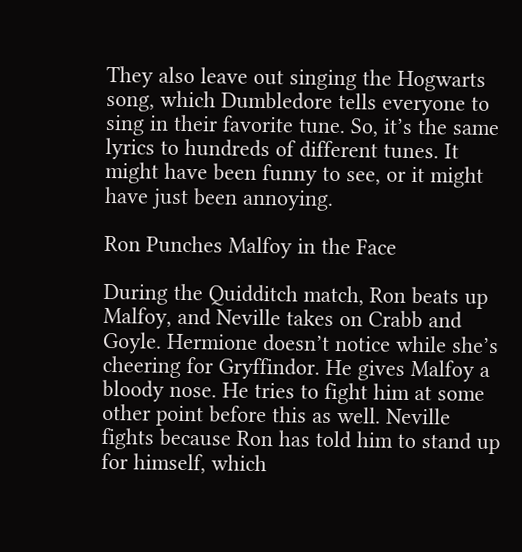They also leave out singing the Hogwarts song, which Dumbledore tells everyone to sing in their favorite tune. So, it’s the same lyrics to hundreds of different tunes. It might have been funny to see, or it might have just been annoying.

Ron Punches Malfoy in the Face

During the Quidditch match, Ron beats up Malfoy, and Neville takes on Crabb and Goyle. Hermione doesn’t notice while she’s cheering for Gryffindor. He gives Malfoy a bloody nose. He tries to fight him at some other point before this as well. Neville fights because Ron has told him to stand up for himself, which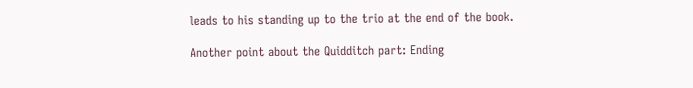leads to his standing up to the trio at the end of the book.

Another point about the Quidditch part: Ending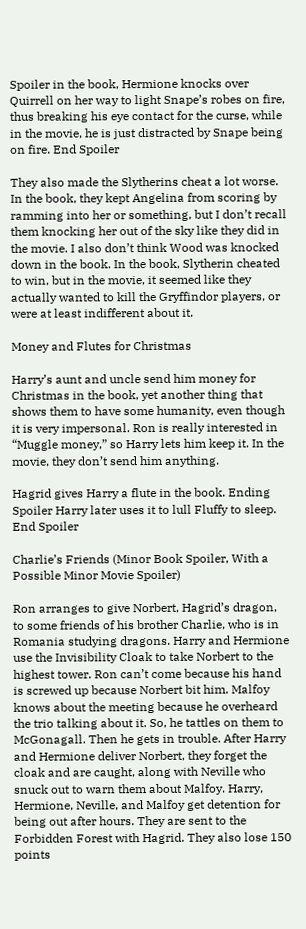Spoiler in the book, Hermione knocks over Quirrell on her way to light Snape’s robes on fire, thus breaking his eye contact for the curse, while in the movie, he is just distracted by Snape being on fire. End Spoiler

They also made the Slytherins cheat a lot worse. In the book, they kept Angelina from scoring by ramming into her or something, but I don’t recall them knocking her out of the sky like they did in the movie. I also don’t think Wood was knocked down in the book. In the book, Slytherin cheated to win, but in the movie, it seemed like they actually wanted to kill the Gryffindor players, or were at least indifferent about it.

Money and Flutes for Christmas

Harry’s aunt and uncle send him money for Christmas in the book, yet another thing that shows them to have some humanity, even though it is very impersonal. Ron is really interested in “Muggle money,” so Harry lets him keep it. In the movie, they don’t send him anything.

Hagrid gives Harry a flute in the book. Ending Spoiler Harry later uses it to lull Fluffy to sleep. End Spoiler

Charlie’s Friends (Minor Book Spoiler, With a Possible Minor Movie Spoiler)

Ron arranges to give Norbert, Hagrid’s dragon, to some friends of his brother Charlie, who is in Romania studying dragons. Harry and Hermione use the Invisibility Cloak to take Norbert to the highest tower. Ron can’t come because his hand is screwed up because Norbert bit him. Malfoy knows about the meeting because he overheard the trio talking about it. So, he tattles on them to McGonagall. Then he gets in trouble. After Harry and Hermione deliver Norbert, they forget the cloak and are caught, along with Neville who snuck out to warn them about Malfoy. Harry, Hermione, Neville, and Malfoy get detention for being out after hours. They are sent to the Forbidden Forest with Hagrid. They also lose 150 points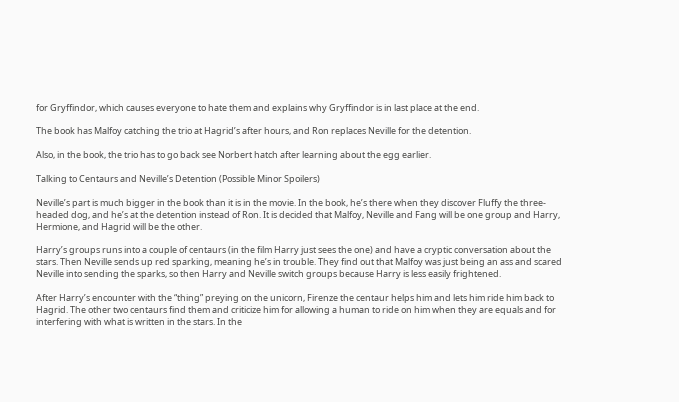for Gryffindor, which causes everyone to hate them and explains why Gryffindor is in last place at the end.

The book has Malfoy catching the trio at Hagrid’s after hours, and Ron replaces Neville for the detention.

Also, in the book, the trio has to go back see Norbert hatch after learning about the egg earlier.

Talking to Centaurs and Neville’s Detention (Possible Minor Spoilers)

Neville’s part is much bigger in the book than it is in the movie. In the book, he’s there when they discover Fluffy the three-headed dog, and he’s at the detention instead of Ron. It is decided that Malfoy, Neville and Fang will be one group and Harry, Hermione, and Hagrid will be the other.

Harry’s groups runs into a couple of centaurs (in the film Harry just sees the one) and have a cryptic conversation about the stars. Then Neville sends up red sparking, meaning he’s in trouble. They find out that Malfoy was just being an ass and scared Neville into sending the sparks, so then Harry and Neville switch groups because Harry is less easily frightened.

After Harry’s encounter with the “thing” preying on the unicorn, Firenze the centaur helps him and lets him ride him back to Hagrid. The other two centaurs find them and criticize him for allowing a human to ride on him when they are equals and for interfering with what is written in the stars. In the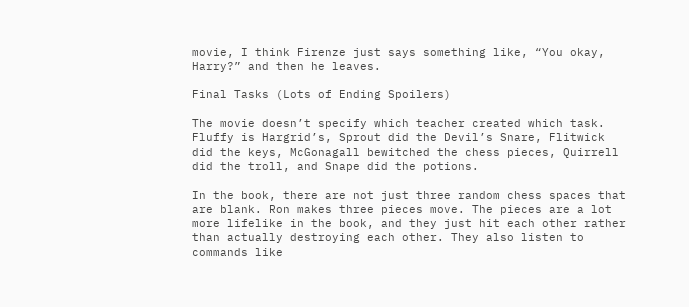movie, I think Firenze just says something like, “You okay, Harry?” and then he leaves.

Final Tasks (Lots of Ending Spoilers)

The movie doesn’t specify which teacher created which task. Fluffy is Hargrid’s, Sprout did the Devil’s Snare, Flitwick did the keys, McGonagall bewitched the chess pieces, Quirrell did the troll, and Snape did the potions.

In the book, there are not just three random chess spaces that are blank. Ron makes three pieces move. The pieces are a lot more lifelike in the book, and they just hit each other rather than actually destroying each other. They also listen to commands like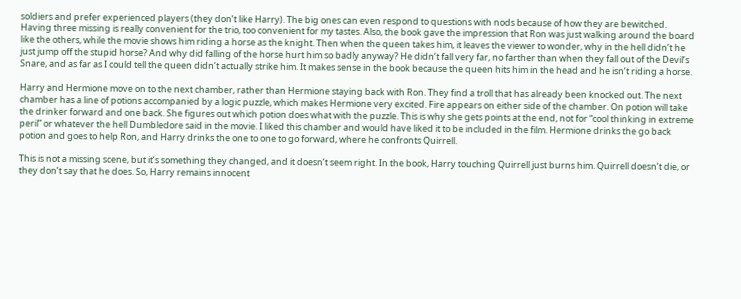soldiers and prefer experienced players (they don’t like Harry). The big ones can even respond to questions with nods because of how they are bewitched. Having three missing is really convenient for the trio, too convenient for my tastes. Also, the book gave the impression that Ron was just walking around the board like the others, while the movie shows him riding a horse as the knight. Then when the queen takes him, it leaves the viewer to wonder, why in the hell didn’t he just jump off the stupid horse? And why did falling of the horse hurt him so badly anyway? He didn’t fall very far, no farther than when they fall out of the Devil’s Snare, and as far as I could tell the queen didn’t actually strike him. It makes sense in the book because the queen hits him in the head and he isn’t riding a horse.

Harry and Hermione move on to the next chamber, rather than Hermione staying back with Ron. They find a troll that has already been knocked out. The next chamber has a line of potions accompanied by a logic puzzle, which makes Hermione very excited. Fire appears on either side of the chamber. On potion will take the drinker forward and one back. She figures out which potion does what with the puzzle. This is why she gets points at the end, not for “cool thinking in extreme peril” or whatever the hell Dumbledore said in the movie. I liked this chamber and would have liked it to be included in the film. Hermione drinks the go back potion and goes to help Ron, and Harry drinks the one to one to go forward, where he confronts Quirrell.

This is not a missing scene, but it’s something they changed, and it doesn’t seem right. In the book, Harry touching Quirrell just burns him. Quirrell doesn’t die, or they don’t say that he does. So, Harry remains innocent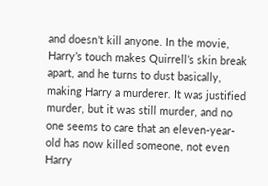and doesn’t kill anyone. In the movie, Harry’s touch makes Quirrell’s skin break apart, and he turns to dust basically, making Harry a murderer. It was justified murder, but it was still murder, and no one seems to care that an eleven-year-old has now killed someone, not even Harry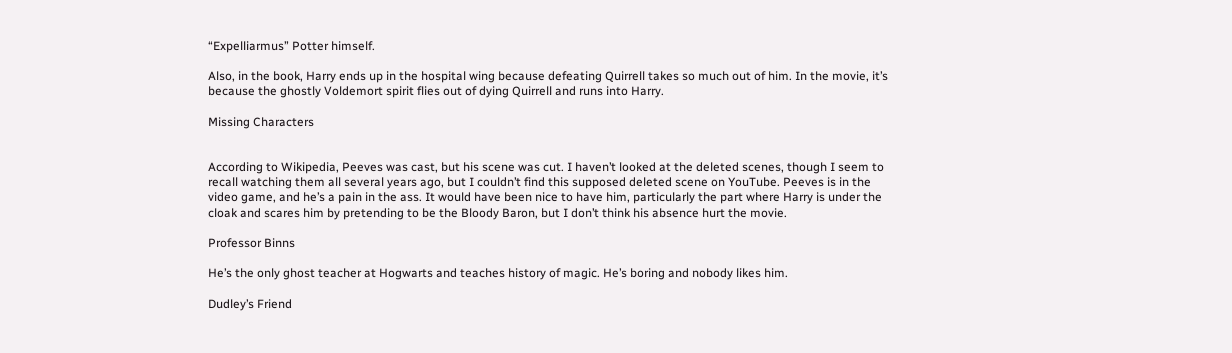“Expelliarmus” Potter himself.

Also, in the book, Harry ends up in the hospital wing because defeating Quirrell takes so much out of him. In the movie, it’s because the ghostly Voldemort spirit flies out of dying Quirrell and runs into Harry.

Missing Characters


According to Wikipedia, Peeves was cast, but his scene was cut. I haven’t looked at the deleted scenes, though I seem to recall watching them all several years ago, but I couldn’t find this supposed deleted scene on YouTube. Peeves is in the video game, and he’s a pain in the ass. It would have been nice to have him, particularly the part where Harry is under the cloak and scares him by pretending to be the Bloody Baron, but I don’t think his absence hurt the movie.

Professor Binns

He’s the only ghost teacher at Hogwarts and teaches history of magic. He’s boring and nobody likes him.

Dudley’s Friend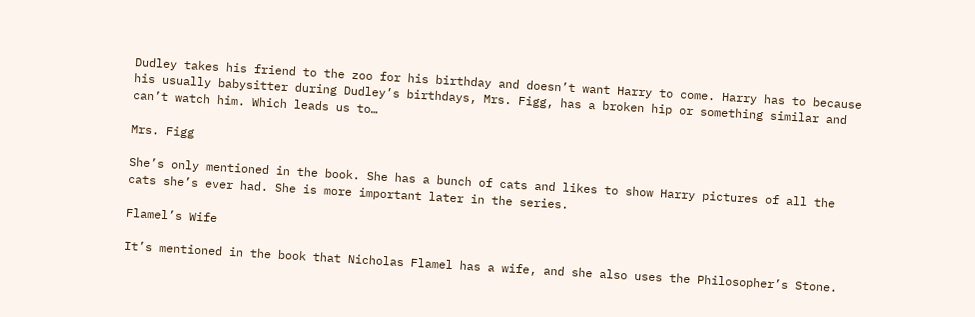Dudley takes his friend to the zoo for his birthday and doesn’t want Harry to come. Harry has to because his usually babysitter during Dudley’s birthdays, Mrs. Figg, has a broken hip or something similar and can’t watch him. Which leads us to…

Mrs. Figg

She’s only mentioned in the book. She has a bunch of cats and likes to show Harry pictures of all the cats she’s ever had. She is more important later in the series.

Flamel’s Wife

It’s mentioned in the book that Nicholas Flamel has a wife, and she also uses the Philosopher’s Stone.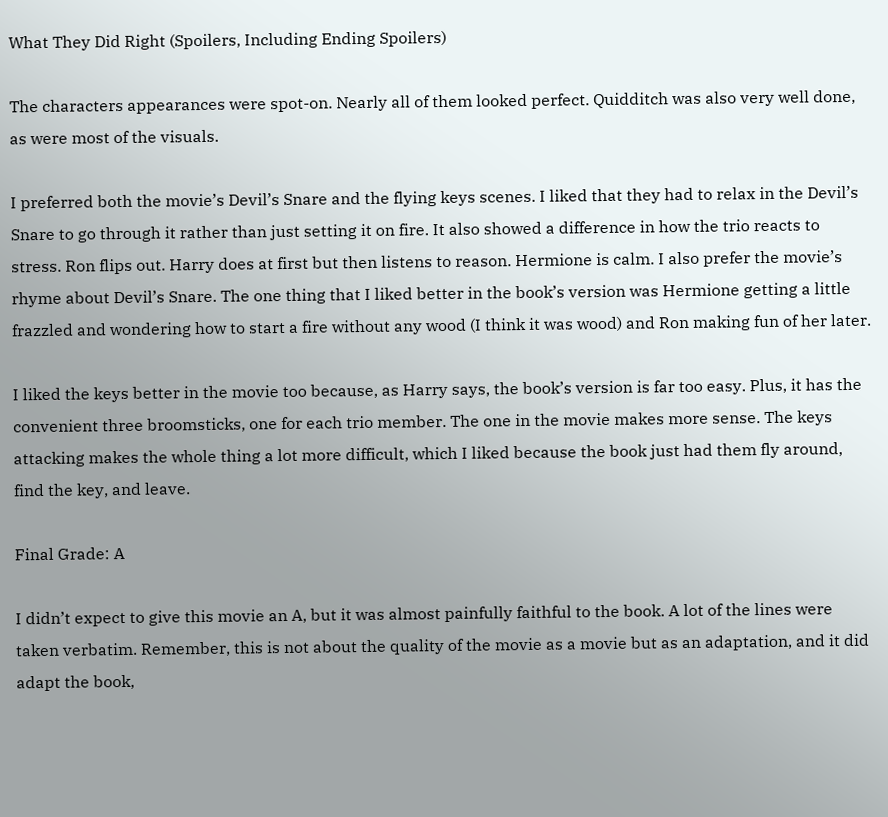What They Did Right (Spoilers, Including Ending Spoilers)

The characters appearances were spot-on. Nearly all of them looked perfect. Quidditch was also very well done, as were most of the visuals.

I preferred both the movie’s Devil’s Snare and the flying keys scenes. I liked that they had to relax in the Devil’s Snare to go through it rather than just setting it on fire. It also showed a difference in how the trio reacts to stress. Ron flips out. Harry does at first but then listens to reason. Hermione is calm. I also prefer the movie’s rhyme about Devil’s Snare. The one thing that I liked better in the book’s version was Hermione getting a little frazzled and wondering how to start a fire without any wood (I think it was wood) and Ron making fun of her later.

I liked the keys better in the movie too because, as Harry says, the book’s version is far too easy. Plus, it has the convenient three broomsticks, one for each trio member. The one in the movie makes more sense. The keys attacking makes the whole thing a lot more difficult, which I liked because the book just had them fly around, find the key, and leave.

Final Grade: A

I didn’t expect to give this movie an A, but it was almost painfully faithful to the book. A lot of the lines were taken verbatim. Remember, this is not about the quality of the movie as a movie but as an adaptation, and it did adapt the book,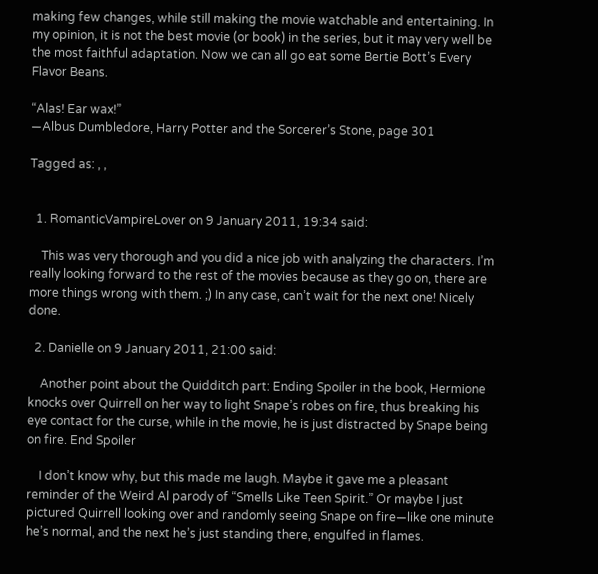making few changes, while still making the movie watchable and entertaining. In my opinion, it is not the best movie (or book) in the series, but it may very well be the most faithful adaptation. Now we can all go eat some Bertie Bott’s Every Flavor Beans.

“Alas! Ear wax!”
—Albus Dumbledore, Harry Potter and the Sorcerer’s Stone, page 301

Tagged as: , ,


  1. RomanticVampireLover on 9 January 2011, 19:34 said:

    This was very thorough and you did a nice job with analyzing the characters. I’m really looking forward to the rest of the movies because as they go on, there are more things wrong with them. ;) In any case, can’t wait for the next one! Nicely done.

  2. Danielle on 9 January 2011, 21:00 said:

    Another point about the Quidditch part: Ending Spoiler in the book, Hermione knocks over Quirrell on her way to light Snape’s robes on fire, thus breaking his eye contact for the curse, while in the movie, he is just distracted by Snape being on fire. End Spoiler

    I don’t know why, but this made me laugh. Maybe it gave me a pleasant reminder of the Weird Al parody of “Smells Like Teen Spirit.” Or maybe I just pictured Quirrell looking over and randomly seeing Snape on fire—like one minute he’s normal, and the next he’s just standing there, engulfed in flames.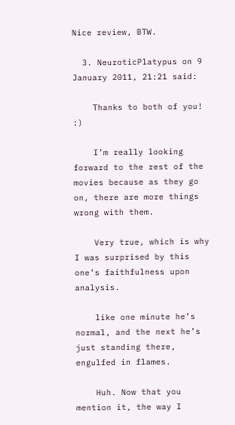Nice review, BTW.

  3. NeuroticPlatypus on 9 January 2011, 21:21 said:

    Thanks to both of you! :)

    I’m really looking forward to the rest of the movies because as they go on, there are more things wrong with them.

    Very true, which is why I was surprised by this one’s faithfulness upon analysis.

    like one minute he’s normal, and the next he’s just standing there, engulfed in flames.

    Huh. Now that you mention it, the way I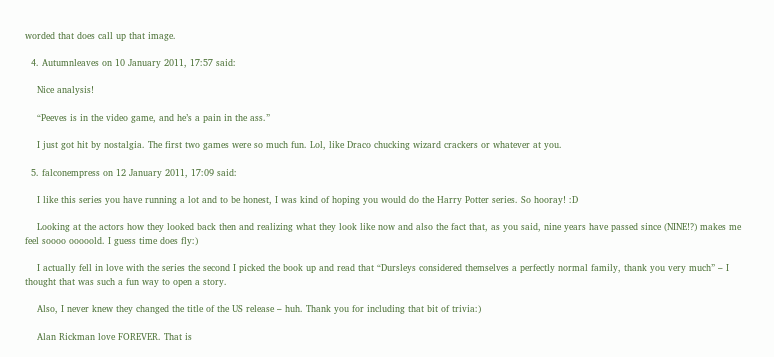worded that does call up that image.

  4. Autumnleaves on 10 January 2011, 17:57 said:

    Nice analysis!

    “Peeves is in the video game, and he’s a pain in the ass.”

    I just got hit by nostalgia. The first two games were so much fun. Lol, like Draco chucking wizard crackers or whatever at you.

  5. falconempress on 12 January 2011, 17:09 said:

    I like this series you have running a lot and to be honest, I was kind of hoping you would do the Harry Potter series. So hooray! :D

    Looking at the actors how they looked back then and realizing what they look like now and also the fact that, as you said, nine years have passed since (NINE!?) makes me feel soooo ooooold. I guess time does fly:)

    I actually fell in love with the series the second I picked the book up and read that “Dursleys considered themselves a perfectly normal family, thank you very much” – I thought that was such a fun way to open a story.

    Also, I never knew they changed the title of the US release – huh. Thank you for including that bit of trivia:)

    Alan Rickman love FOREVER. That is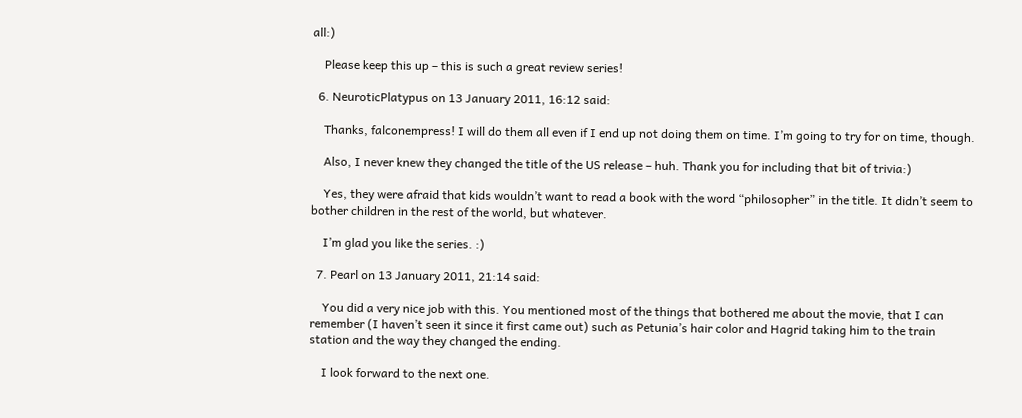all:)

    Please keep this up – this is such a great review series!

  6. NeuroticPlatypus on 13 January 2011, 16:12 said:

    Thanks, falconempress! I will do them all even if I end up not doing them on time. I’m going to try for on time, though.

    Also, I never knew they changed the title of the US release – huh. Thank you for including that bit of trivia:)

    Yes, they were afraid that kids wouldn’t want to read a book with the word “philosopher” in the title. It didn’t seem to bother children in the rest of the world, but whatever.

    I’m glad you like the series. :)

  7. Pearl on 13 January 2011, 21:14 said:

    You did a very nice job with this. You mentioned most of the things that bothered me about the movie, that I can remember (I haven’t seen it since it first came out) such as Petunia’s hair color and Hagrid taking him to the train station and the way they changed the ending.

    I look forward to the next one.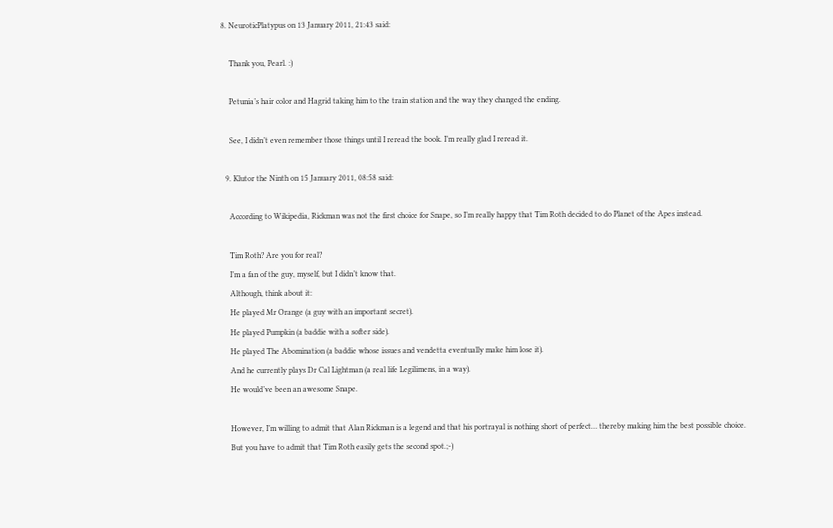8. NeuroticPlatypus on 13 January 2011, 21:43 said:

    Thank you, Pearl. :)

    Petunia’s hair color and Hagrid taking him to the train station and the way they changed the ending.

    See, I didn’t even remember those things until I reread the book. I’m really glad I reread it.

  9. Klutor the Ninth on 15 January 2011, 08:58 said:

    According to Wikipedia, Rickman was not the first choice for Snape, so I’m really happy that Tim Roth decided to do Planet of the Apes instead.

    Tim Roth? Are you for real?
    I’m a fan of the guy, myself, but I didn’t know that.
    Although, think about it:
    He played Mr Orange (a guy with an important secret).
    He played Pumpkin (a baddie with a softer side).
    He played The Abomination (a baddie whose issues and vendetta eventually make him lose it).
    And he currently plays Dr Cal Lightman (a real life Legilimens, in a way).
    He would’ve been an awesome Snape.

    However, I’m willing to admit that Alan Rickman is a legend and that his portrayal is nothing short of perfect… thereby making him the best possible choice.
    But you have to admit that Tim Roth easily gets the second spot.;-)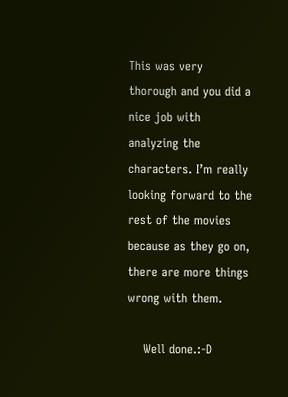This was very thorough and you did a nice job with analyzing the characters. I’m really looking forward to the rest of the movies because as they go on, there are more things wrong with them.

    Well done.:-D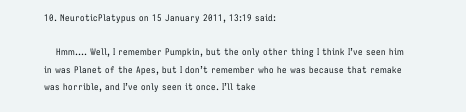10. NeuroticPlatypus on 15 January 2011, 13:19 said:

    Hmm…. Well, I remember Pumpkin, but the only other thing I think I’ve seen him in was Planet of the Apes, but I don’t remember who he was because that remake was horrible, and I’ve only seen it once. I’ll take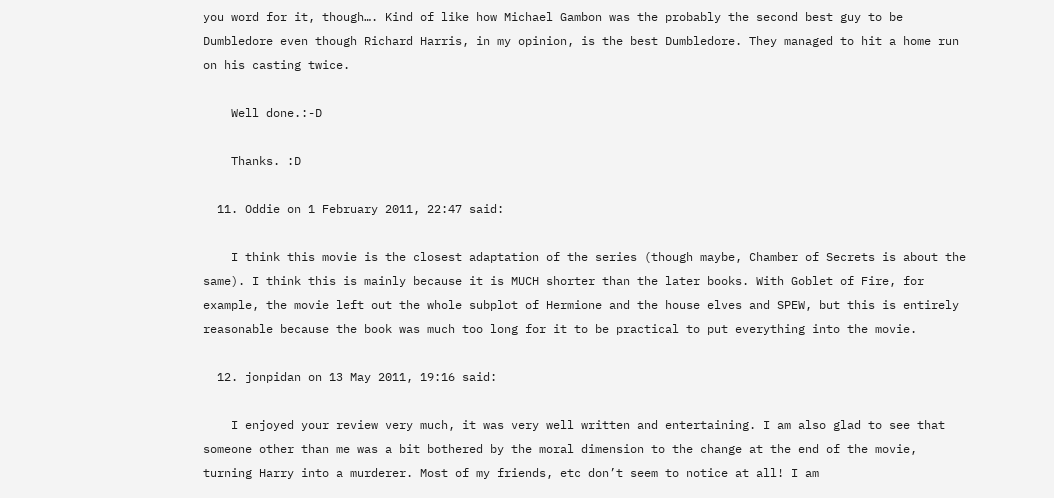you word for it, though…. Kind of like how Michael Gambon was the probably the second best guy to be Dumbledore even though Richard Harris, in my opinion, is the best Dumbledore. They managed to hit a home run on his casting twice.

    Well done.:-D

    Thanks. :D

  11. Oddie on 1 February 2011, 22:47 said:

    I think this movie is the closest adaptation of the series (though maybe, Chamber of Secrets is about the same). I think this is mainly because it is MUCH shorter than the later books. With Goblet of Fire, for example, the movie left out the whole subplot of Hermione and the house elves and SPEW, but this is entirely reasonable because the book was much too long for it to be practical to put everything into the movie.

  12. jonpidan on 13 May 2011, 19:16 said:

    I enjoyed your review very much, it was very well written and entertaining. I am also glad to see that someone other than me was a bit bothered by the moral dimension to the change at the end of the movie, turning Harry into a murderer. Most of my friends, etc don’t seem to notice at all! I am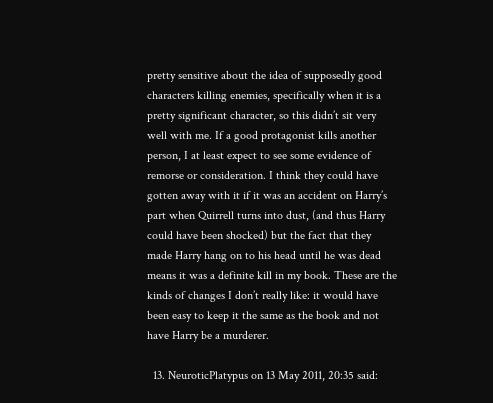pretty sensitive about the idea of supposedly good characters killing enemies, specifically when it is a pretty significant character, so this didn’t sit very well with me. If a good protagonist kills another person, I at least expect to see some evidence of remorse or consideration. I think they could have gotten away with it if it was an accident on Harry’s part when Quirrell turns into dust, (and thus Harry could have been shocked) but the fact that they made Harry hang on to his head until he was dead means it was a definite kill in my book. These are the kinds of changes I don’t really like: it would have been easy to keep it the same as the book and not have Harry be a murderer.

  13. NeuroticPlatypus on 13 May 2011, 20:35 said: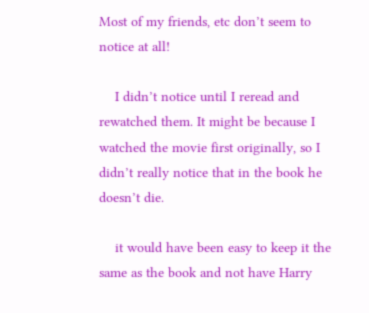Most of my friends, etc don’t seem to notice at all!

    I didn’t notice until I reread and rewatched them. It might be because I watched the movie first originally, so I didn’t really notice that in the book he doesn’t die.

    it would have been easy to keep it the same as the book and not have Harry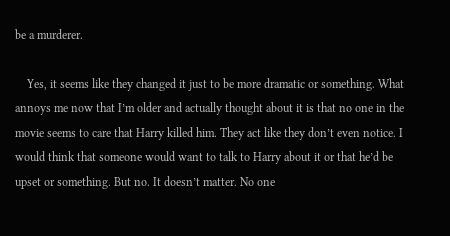be a murderer.

    Yes, it seems like they changed it just to be more dramatic or something. What annoys me now that I’m older and actually thought about it is that no one in the movie seems to care that Harry killed him. They act like they don’t even notice. I would think that someone would want to talk to Harry about it or that he’d be upset or something. But no. It doesn’t matter. No one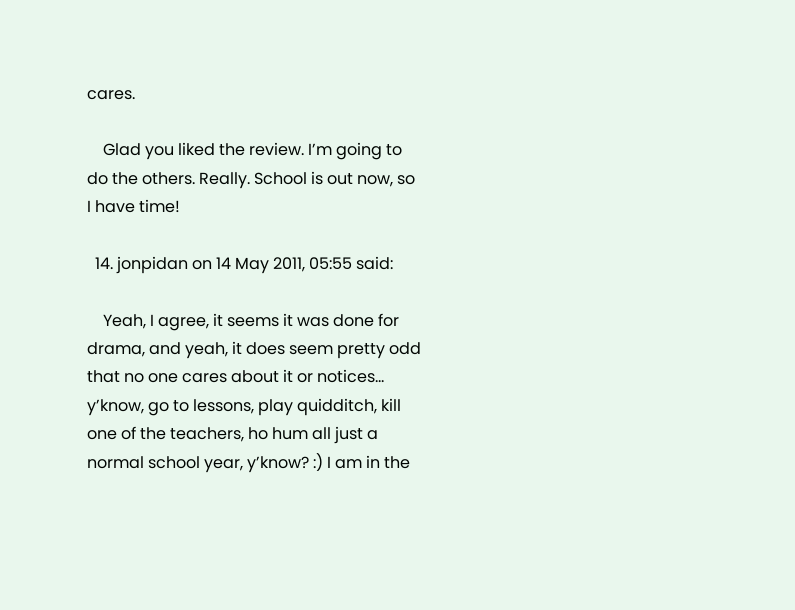cares.

    Glad you liked the review. I’m going to do the others. Really. School is out now, so I have time!

  14. jonpidan on 14 May 2011, 05:55 said:

    Yeah, I agree, it seems it was done for drama, and yeah, it does seem pretty odd that no one cares about it or notices… y’know, go to lessons, play quidditch, kill one of the teachers, ho hum all just a normal school year, y’know? :) I am in the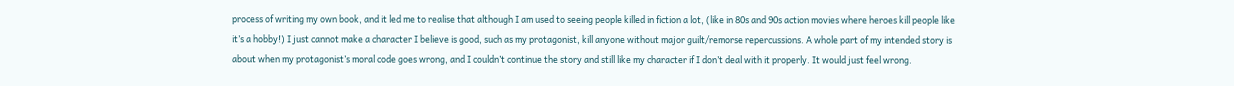process of writing my own book, and it led me to realise that although I am used to seeing people killed in fiction a lot, (like in 80s and 90s action movies where heroes kill people like it’s a hobby!) I just cannot make a character I believe is good, such as my protagonist, kill anyone without major guilt/remorse repercussions. A whole part of my intended story is about when my protagonist’s moral code goes wrong, and I couldn’t continue the story and still like my character if I don’t deal with it properly. It would just feel wrong.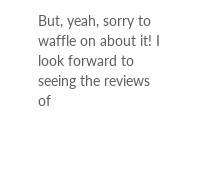But, yeah, sorry to waffle on about it! I look forward to seeing the reviews of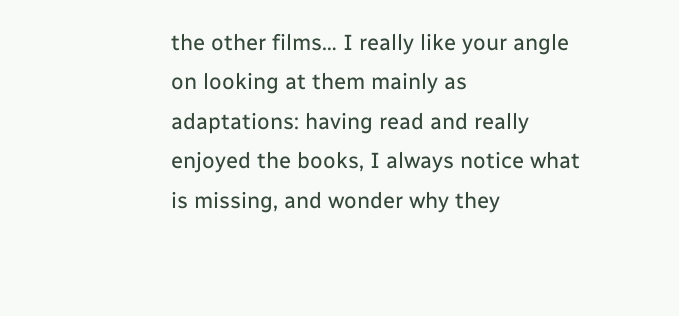the other films… I really like your angle on looking at them mainly as adaptations: having read and really enjoyed the books, I always notice what is missing, and wonder why they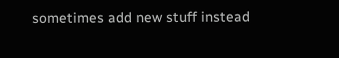sometimes add new stuff instead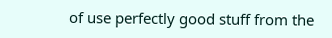of use perfectly good stuff from the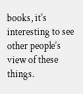books, it’s interesting to see other people’s view of these things.